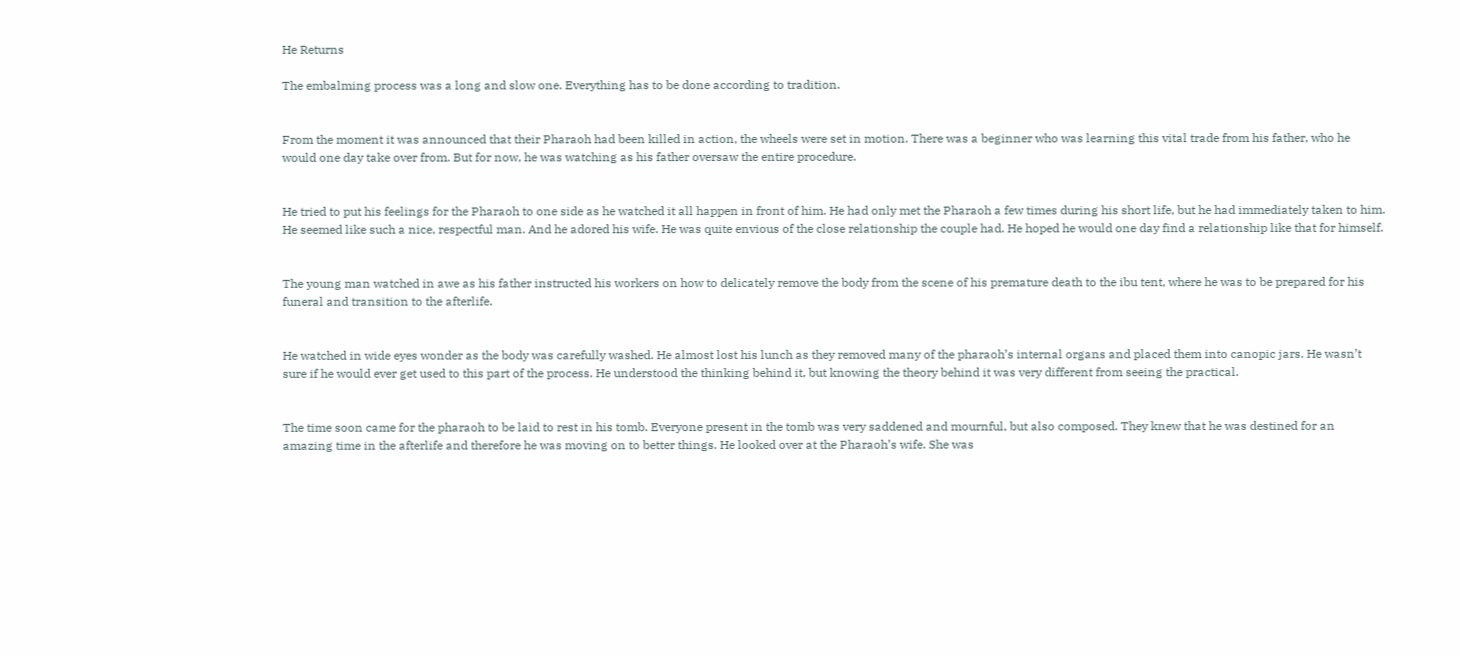He Returns

The embalming process was a long and slow one. Everything has to be done according to tradition.


From the moment it was announced that their Pharaoh had been killed in action, the wheels were set in motion. There was a beginner who was learning this vital trade from his father, who he would one day take over from. But for now, he was watching as his father oversaw the entire procedure.


He tried to put his feelings for the Pharaoh to one side as he watched it all happen in front of him. He had only met the Pharaoh a few times during his short life, but he had immediately taken to him. He seemed like such a nice, respectful man. And he adored his wife. He was quite envious of the close relationship the couple had. He hoped he would one day find a relationship like that for himself.


The young man watched in awe as his father instructed his workers on how to delicately remove the body from the scene of his premature death to the ibu tent, where he was to be prepared for his funeral and transition to the afterlife.


He watched in wide eyes wonder as the body was carefully washed. He almost lost his lunch as they removed many of the pharaoh’s internal organs and placed them into canopic jars. He wasn’t sure if he would ever get used to this part of the process. He understood the thinking behind it, but knowing the theory behind it was very different from seeing the practical.


The time soon came for the pharaoh to be laid to rest in his tomb. Everyone present in the tomb was very saddened and mournful, but also composed. They knew that he was destined for an amazing time in the afterlife and therefore he was moving on to better things. He looked over at the Pharaoh’s wife. She was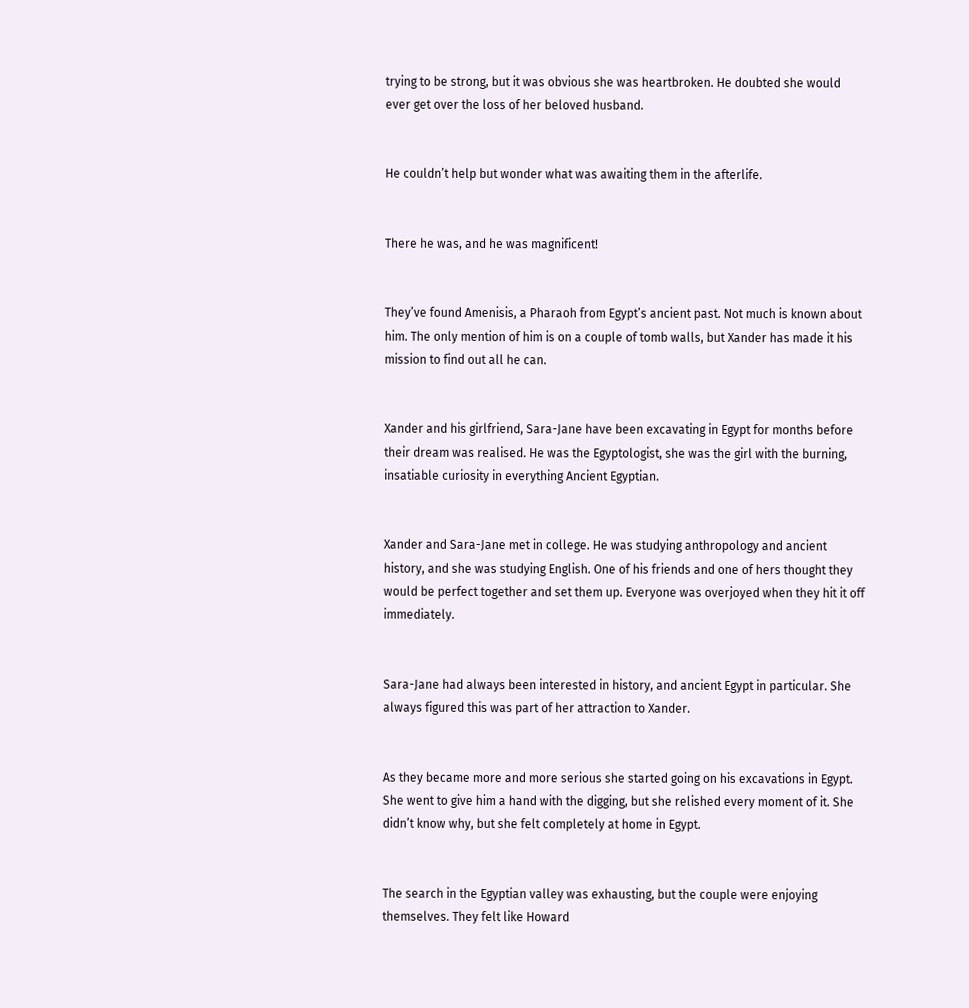trying to be strong, but it was obvious she was heartbroken. He doubted she would ever get over the loss of her beloved husband.


He couldn’t help but wonder what was awaiting them in the afterlife.


There he was, and he was magnificent!


They’ve found Amenisis, a Pharaoh from Egypt’s ancient past. Not much is known about him. The only mention of him is on a couple of tomb walls, but Xander has made it his mission to find out all he can.


Xander and his girlfriend, Sara-Jane have been excavating in Egypt for months before their dream was realised. He was the Egyptologist, she was the girl with the burning, insatiable curiosity in everything Ancient Egyptian.


Xander and Sara-Jane met in college. He was studying anthropology and ancient history, and she was studying English. One of his friends and one of hers thought they would be perfect together and set them up. Everyone was overjoyed when they hit it off immediately.


Sara-Jane had always been interested in history, and ancient Egypt in particular. She always figured this was part of her attraction to Xander.


As they became more and more serious she started going on his excavations in Egypt. She went to give him a hand with the digging, but she relished every moment of it. She didn’t know why, but she felt completely at home in Egypt.


The search in the Egyptian valley was exhausting, but the couple were enjoying themselves. They felt like Howard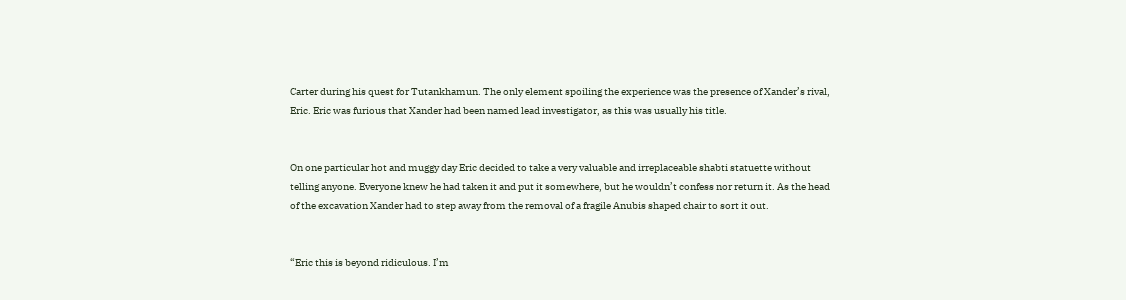Carter during his quest for Tutankhamun. The only element spoiling the experience was the presence of Xander’s rival, Eric. Eric was furious that Xander had been named lead investigator, as this was usually his title.


On one particular hot and muggy day Eric decided to take a very valuable and irreplaceable shabti statuette without telling anyone. Everyone knew he had taken it and put it somewhere, but he wouldn’t confess nor return it. As the head of the excavation Xander had to step away from the removal of a fragile Anubis shaped chair to sort it out.


“Eric this is beyond ridiculous. I’m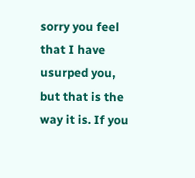sorry you feel that I have usurped you, but that is the way it is. If you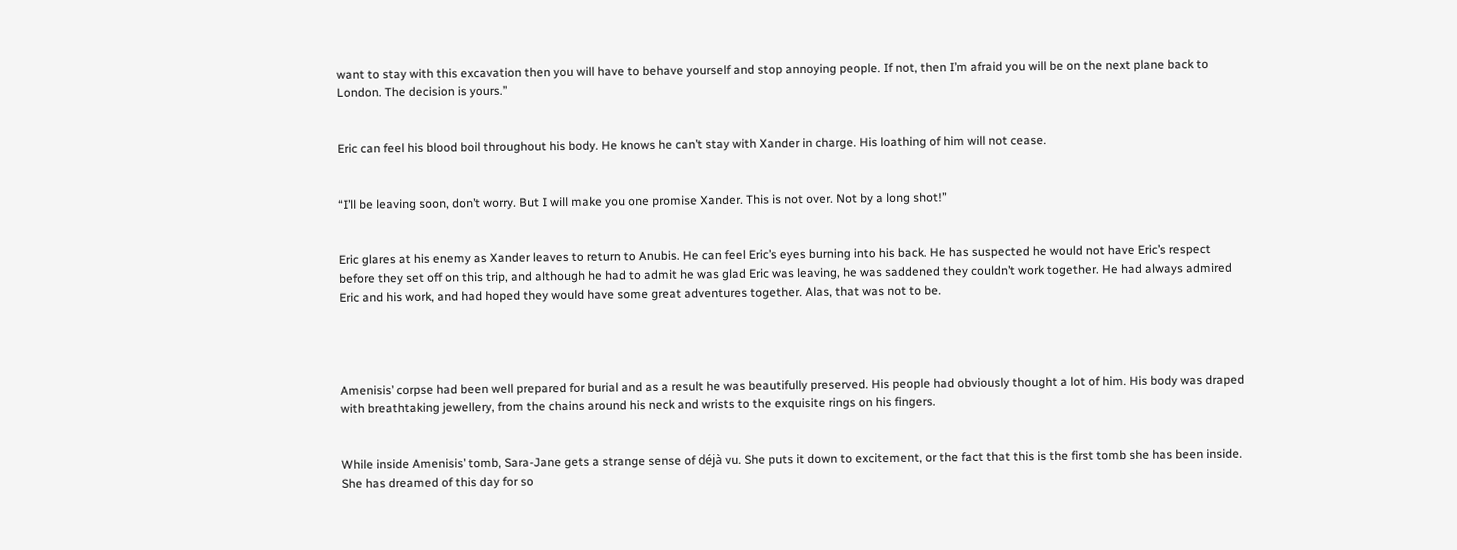want to stay with this excavation then you will have to behave yourself and stop annoying people. If not, then I’m afraid you will be on the next plane back to London. The decision is yours.”


Eric can feel his blood boil throughout his body. He knows he can’t stay with Xander in charge. His loathing of him will not cease.


“I’ll be leaving soon, don’t worry. But I will make you one promise Xander. This is not over. Not by a long shot!”


Eric glares at his enemy as Xander leaves to return to Anubis. He can feel Eric’s eyes burning into his back. He has suspected he would not have Eric’s respect before they set off on this trip, and although he had to admit he was glad Eric was leaving, he was saddened they couldn’t work together. He had always admired Eric and his work, and had hoped they would have some great adventures together. Alas, that was not to be.




Amenisis’ corpse had been well prepared for burial and as a result he was beautifully preserved. His people had obviously thought a lot of him. His body was draped with breathtaking jewellery, from the chains around his neck and wrists to the exquisite rings on his fingers.


While inside Amenisis’ tomb, Sara-Jane gets a strange sense of déjà vu. She puts it down to excitement, or the fact that this is the first tomb she has been inside. She has dreamed of this day for so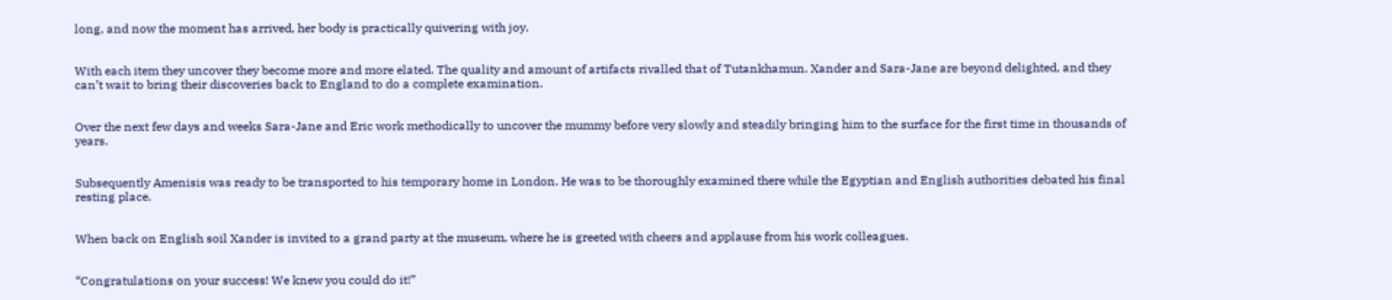long, and now the moment has arrived, her body is practically quivering with joy.


With each item they uncover they become more and more elated. The quality and amount of artifacts rivalled that of Tutankhamun. Xander and Sara-Jane are beyond delighted, and they can’t wait to bring their discoveries back to England to do a complete examination.


Over the next few days and weeks Sara-Jane and Eric work methodically to uncover the mummy before very slowly and steadily bringing him to the surface for the first time in thousands of years.


Subsequently Amenisis was ready to be transported to his temporary home in London. He was to be thoroughly examined there while the Egyptian and English authorities debated his final resting place.


When back on English soil Xander is invited to a grand party at the museum, where he is greeted with cheers and applause from his work colleagues.


“Congratulations on your success! We knew you could do it!”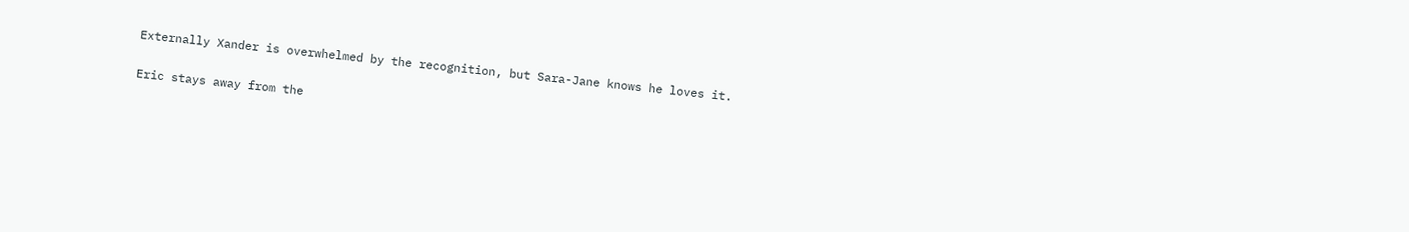Externally Xander is overwhelmed by the recognition, but Sara-Jane knows he loves it.


Eric stays away from the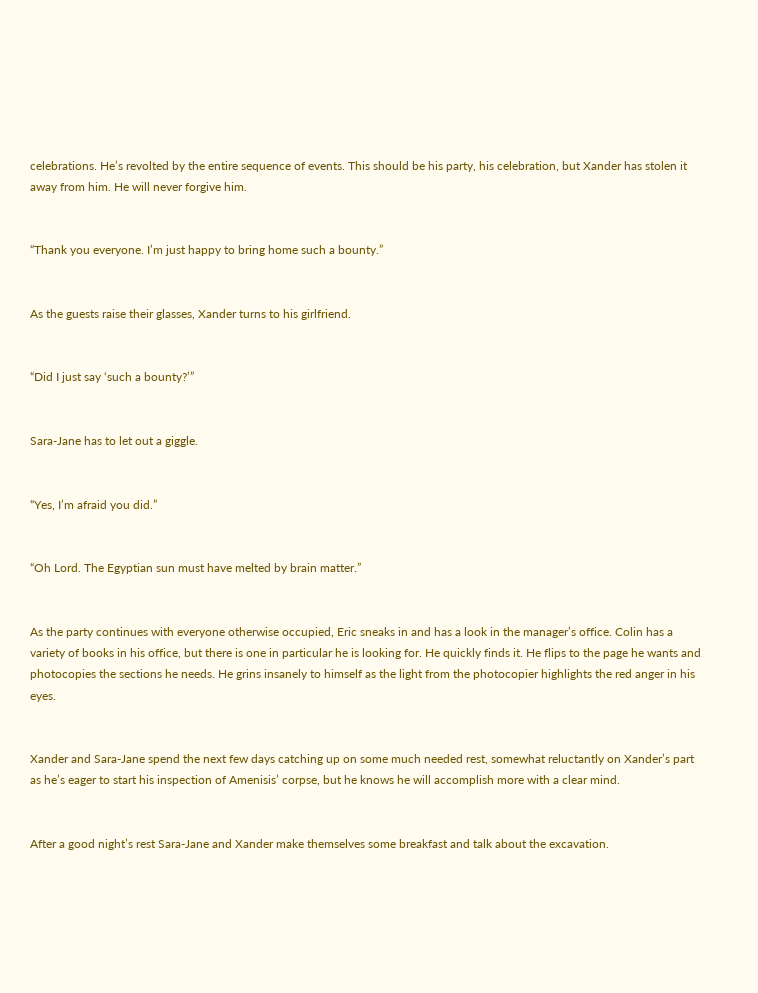celebrations. He’s revolted by the entire sequence of events. This should be his party, his celebration, but Xander has stolen it away from him. He will never forgive him.


“Thank you everyone. I’m just happy to bring home such a bounty.”


As the guests raise their glasses, Xander turns to his girlfriend.


“Did I just say ‘such a bounty?’”


Sara-Jane has to let out a giggle.


“Yes, I’m afraid you did.”


“Oh Lord. The Egyptian sun must have melted by brain matter.”


As the party continues with everyone otherwise occupied, Eric sneaks in and has a look in the manager’s office. Colin has a variety of books in his office, but there is one in particular he is looking for. He quickly finds it. He flips to the page he wants and photocopies the sections he needs. He grins insanely to himself as the light from the photocopier highlights the red anger in his eyes.


Xander and Sara-Jane spend the next few days catching up on some much needed rest, somewhat reluctantly on Xander’s part as he’s eager to start his inspection of Amenisis’ corpse, but he knows he will accomplish more with a clear mind.


After a good night’s rest Sara-Jane and Xander make themselves some breakfast and talk about the excavation.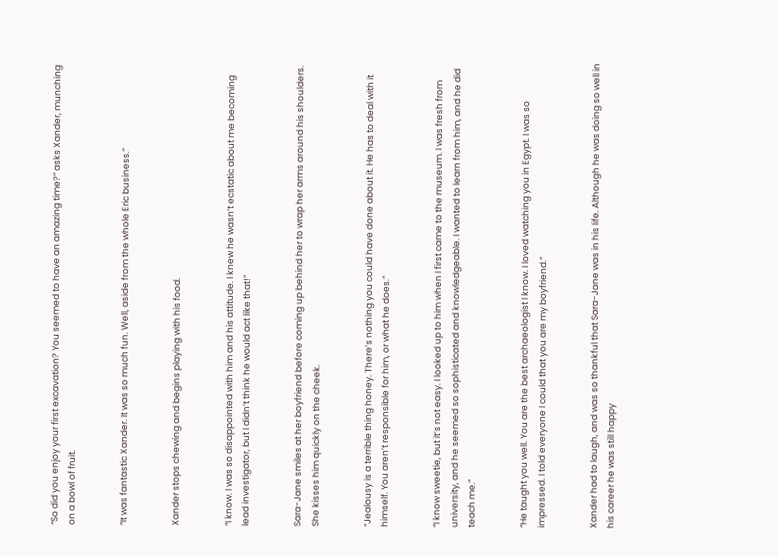“So did you enjoy your first excavation? You seemed to have an amazing time?” asks Xander, munching on a bowl of fruit.


“It was fantastic Xander. It was so much fun. Well, aside from the whole Eric business.”


Xander stops chewing and begins playing with his food.


“I know. I was so disappointed with him and his attitude. I knew he wasn’t ecstatic about me becoming lead investigator, but I didn’t think he would act like that!”


Sara-Jane smiles at her boyfriend before coming up behind her to wrap her arms around his shoulders. She kisses him quickly on the cheek.


“Jealousy is a terrible thing honey. There’s nothing you could have done about it. He has to deal with it himself. You aren’t responsible for him, or what he does.”


“I know sweetie, but it’s not easy. I looked up to him when I first came to the museum. I was fresh from university, and he seemed so sophisticated and knowledgeable. I wanted to learn from him, and he did teach me.”


“He taught you well. You are the best archaeologist I know. I loved watching you in Egypt. I was so impressed. I told everyone I could that you are my boyfriend.”


Xander had to laugh, and was so thankful that Sara-Jane was in his life. Although he was doing so well in his career he was still happy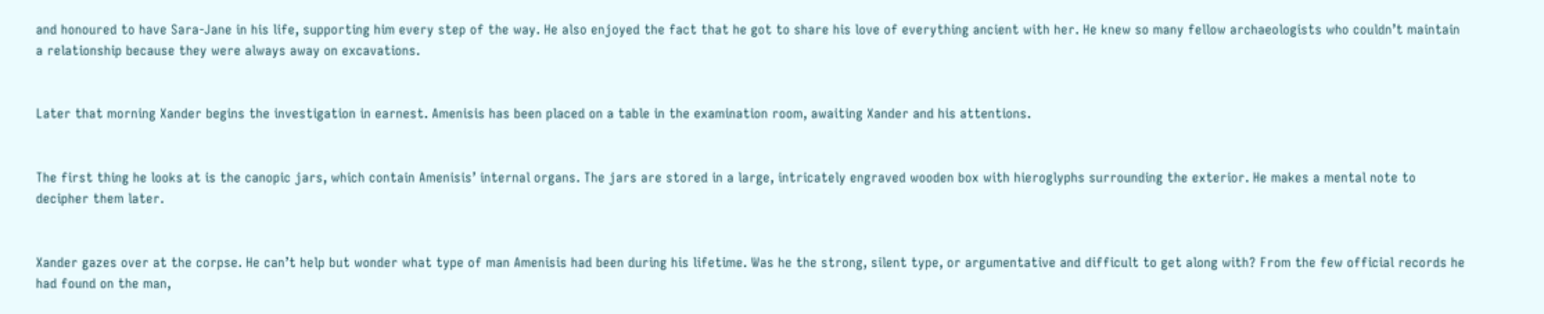and honoured to have Sara-Jane in his life, supporting him every step of the way. He also enjoyed the fact that he got to share his love of everything ancient with her. He knew so many fellow archaeologists who couldn’t maintain a relationship because they were always away on excavations.


Later that morning Xander begins the investigation in earnest. Amenisis has been placed on a table in the examination room, awaiting Xander and his attentions.


The first thing he looks at is the canopic jars, which contain Amenisis’ internal organs. The jars are stored in a large, intricately engraved wooden box with hieroglyphs surrounding the exterior. He makes a mental note to decipher them later.


Xander gazes over at the corpse. He can’t help but wonder what type of man Amenisis had been during his lifetime. Was he the strong, silent type, or argumentative and difficult to get along with? From the few official records he had found on the man,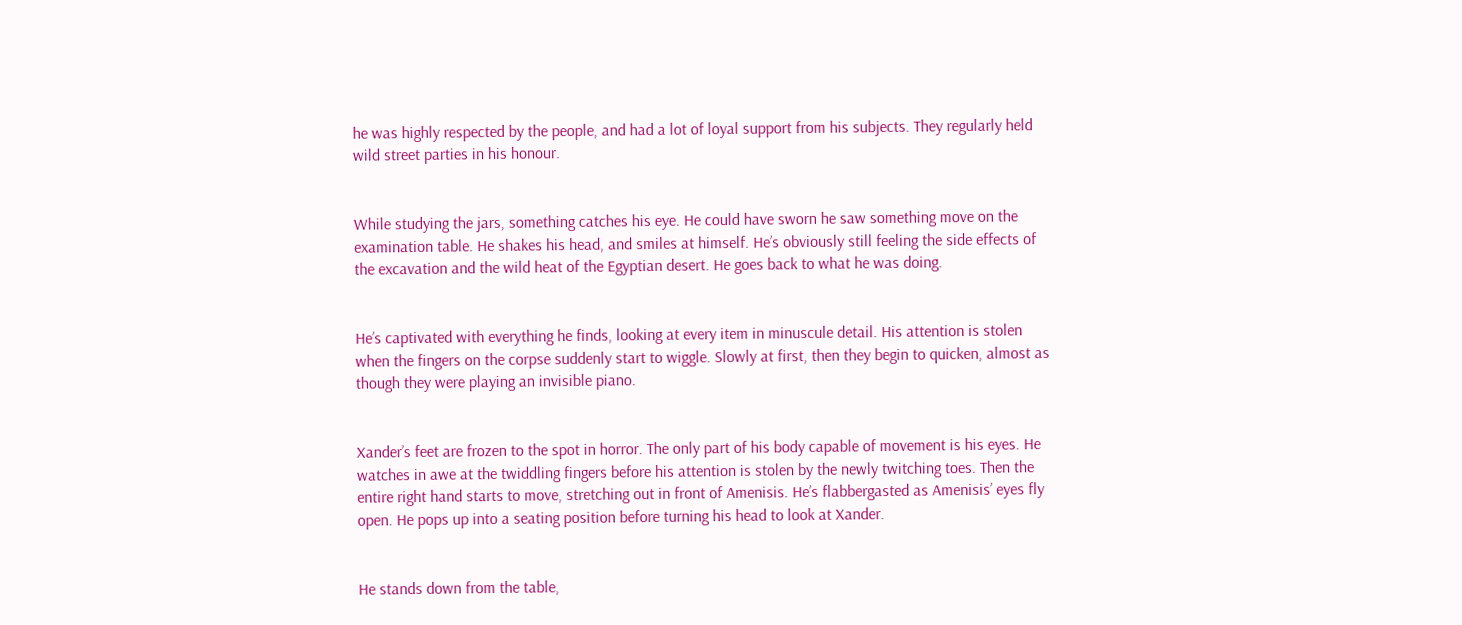he was highly respected by the people, and had a lot of loyal support from his subjects. They regularly held wild street parties in his honour.


While studying the jars, something catches his eye. He could have sworn he saw something move on the examination table. He shakes his head, and smiles at himself. He’s obviously still feeling the side effects of the excavation and the wild heat of the Egyptian desert. He goes back to what he was doing.


He’s captivated with everything he finds, looking at every item in minuscule detail. His attention is stolen when the fingers on the corpse suddenly start to wiggle. Slowly at first, then they begin to quicken, almost as though they were playing an invisible piano.


Xander’s feet are frozen to the spot in horror. The only part of his body capable of movement is his eyes. He watches in awe at the twiddling fingers before his attention is stolen by the newly twitching toes. Then the entire right hand starts to move, stretching out in front of Amenisis. He’s flabbergasted as Amenisis’ eyes fly open. He pops up into a seating position before turning his head to look at Xander.


He stands down from the table,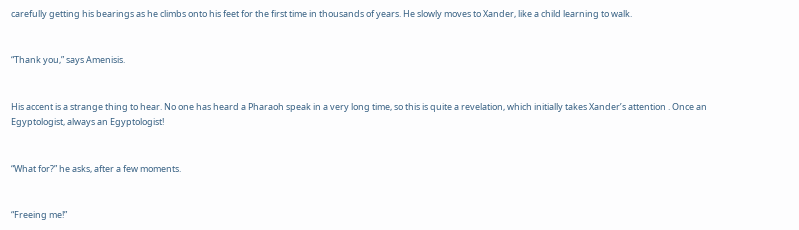carefully getting his bearings as he climbs onto his feet for the first time in thousands of years. He slowly moves to Xander, like a child learning to walk.


“Thank you,” says Amenisis.


His accent is a strange thing to hear. No one has heard a Pharaoh speak in a very long time, so this is quite a revelation, which initially takes Xander’s attention . Once an Egyptologist, always an Egyptologist!


“What for?” he asks, after a few moments.


“Freeing me!”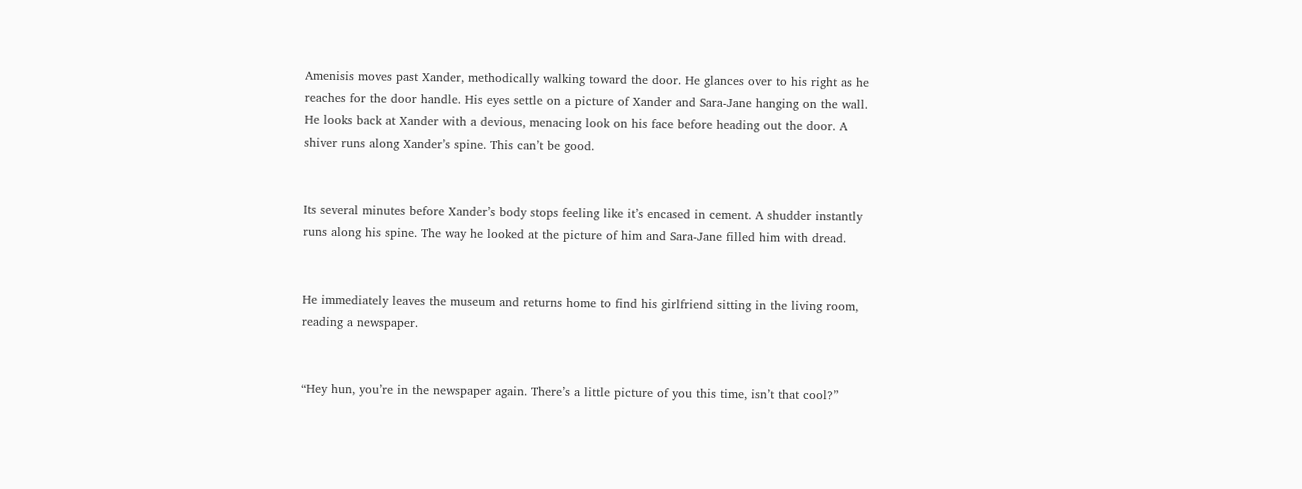Amenisis moves past Xander, methodically walking toward the door. He glances over to his right as he reaches for the door handle. His eyes settle on a picture of Xander and Sara-Jane hanging on the wall. He looks back at Xander with a devious, menacing look on his face before heading out the door. A shiver runs along Xander’s spine. This can’t be good.


Its several minutes before Xander’s body stops feeling like it’s encased in cement. A shudder instantly runs along his spine. The way he looked at the picture of him and Sara-Jane filled him with dread.


He immediately leaves the museum and returns home to find his girlfriend sitting in the living room, reading a newspaper.


“Hey hun, you’re in the newspaper again. There’s a little picture of you this time, isn’t that cool?”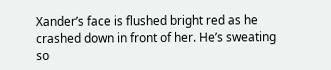Xander’s face is flushed bright red as he crashed down in front of her. He’s sweating so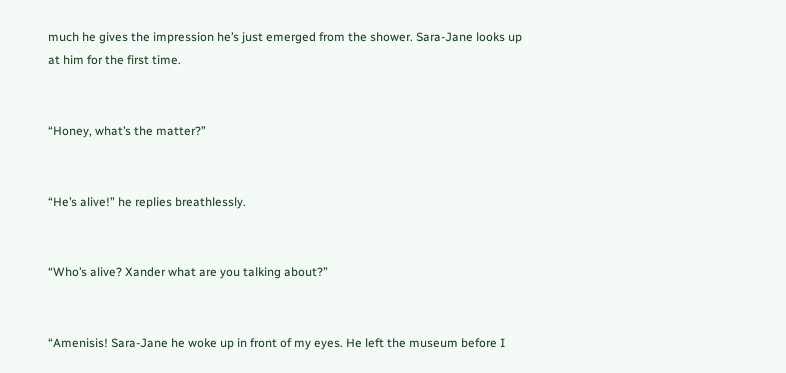much he gives the impression he’s just emerged from the shower. Sara-Jane looks up at him for the first time.


“Honey, what’s the matter?”


“He’s alive!” he replies breathlessly.


“Who’s alive? Xander what are you talking about?”


“Amenisis! Sara-Jane he woke up in front of my eyes. He left the museum before I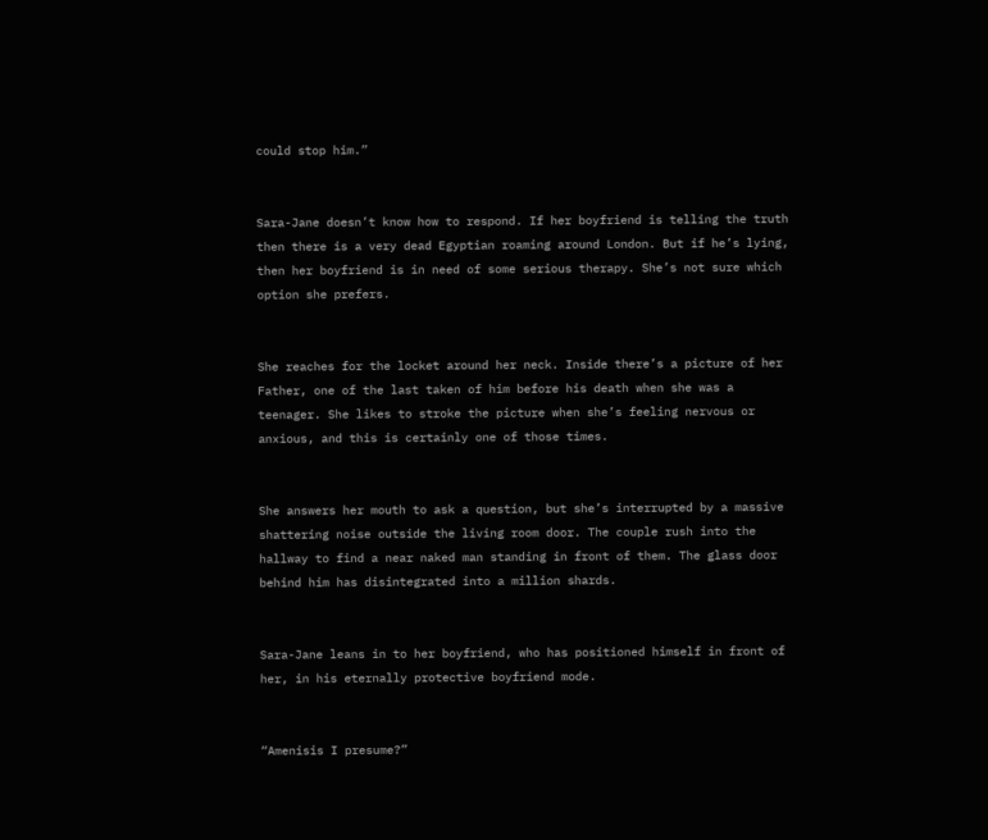could stop him.”


Sara-Jane doesn’t know how to respond. If her boyfriend is telling the truth then there is a very dead Egyptian roaming around London. But if he’s lying, then her boyfriend is in need of some serious therapy. She’s not sure which option she prefers.


She reaches for the locket around her neck. Inside there’s a picture of her Father, one of the last taken of him before his death when she was a teenager. She likes to stroke the picture when she’s feeling nervous or anxious, and this is certainly one of those times.


She answers her mouth to ask a question, but she’s interrupted by a massive shattering noise outside the living room door. The couple rush into the hallway to find a near naked man standing in front of them. The glass door behind him has disintegrated into a million shards.


Sara-Jane leans in to her boyfriend, who has positioned himself in front of her, in his eternally protective boyfriend mode.


“Amenisis I presume?”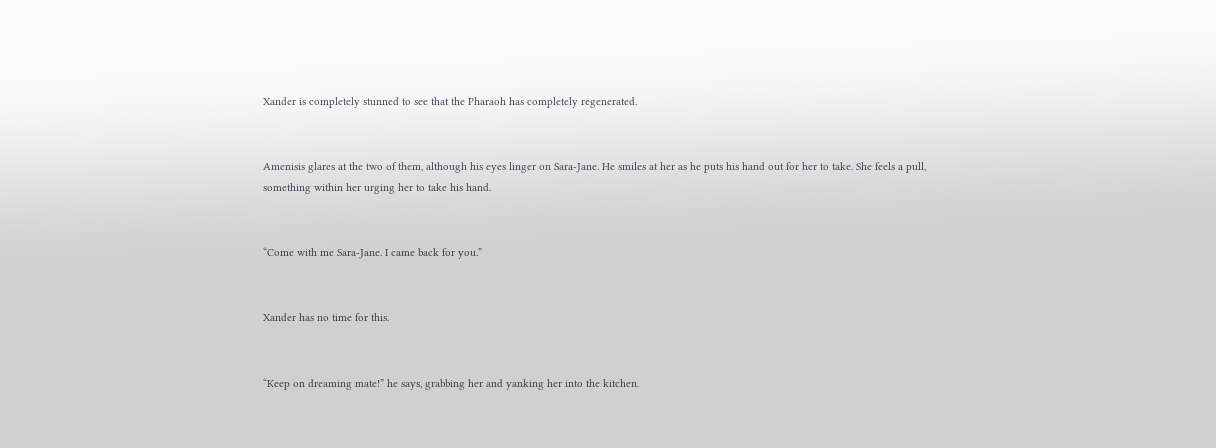Xander is completely stunned to see that the Pharaoh has completely regenerated.


Amenisis glares at the two of them, although his eyes linger on Sara-Jane. He smiles at her as he puts his hand out for her to take. She feels a pull, something within her urging her to take his hand.


“Come with me Sara-Jane. I came back for you.”


Xander has no time for this.


“Keep on dreaming mate!” he says, grabbing her and yanking her into the kitchen.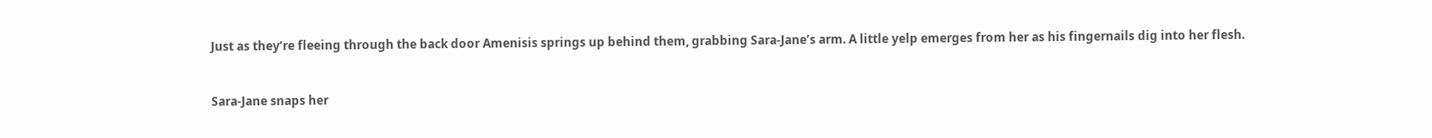Just as they’re fleeing through the back door Amenisis springs up behind them, grabbing Sara-Jane’s arm. A little yelp emerges from her as his fingernails dig into her flesh.


Sara-Jane snaps her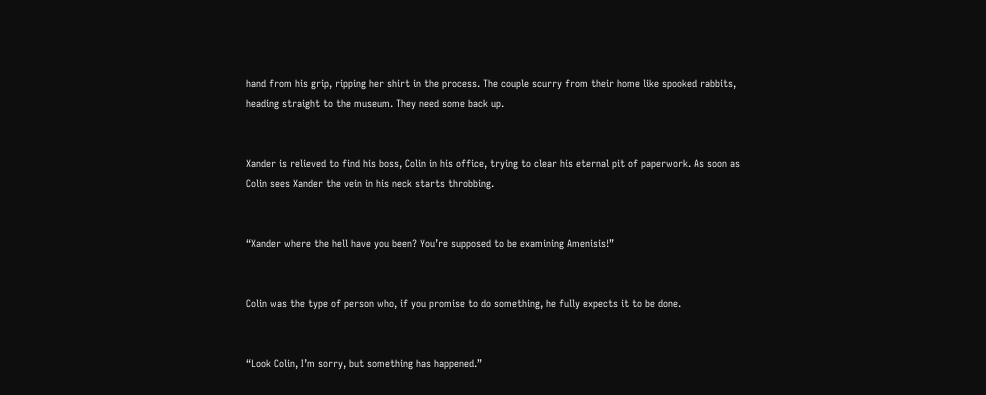hand from his grip, ripping her shirt in the process. The couple scurry from their home like spooked rabbits, heading straight to the museum. They need some back up.


Xander is relieved to find his boss, Colin in his office, trying to clear his eternal pit of paperwork. As soon as Colin sees Xander the vein in his neck starts throbbing.


“Xander where the hell have you been? You’re supposed to be examining Amenisis!”


Colin was the type of person who, if you promise to do something, he fully expects it to be done.


“Look Colin, I’m sorry, but something has happened.”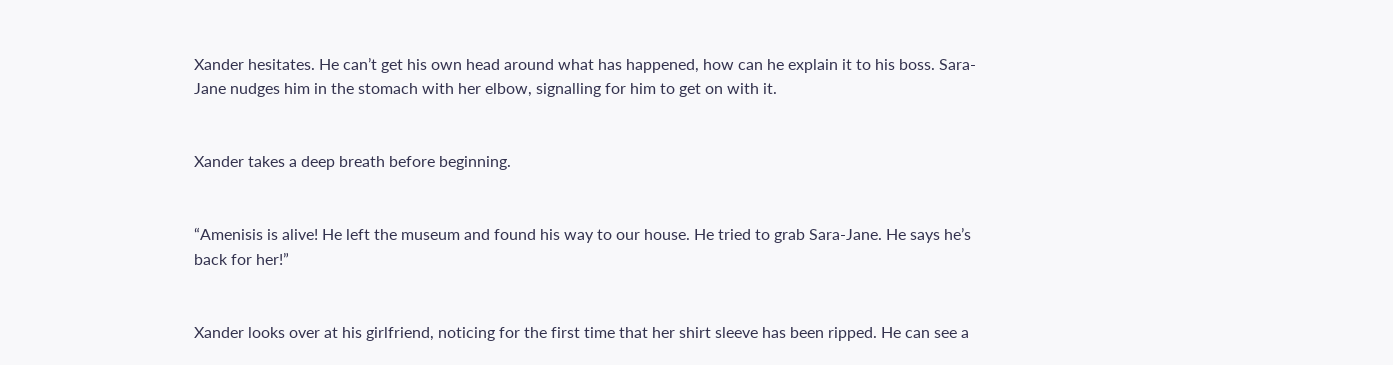Xander hesitates. He can’t get his own head around what has happened, how can he explain it to his boss. Sara-Jane nudges him in the stomach with her elbow, signalling for him to get on with it.


Xander takes a deep breath before beginning.


“Amenisis is alive! He left the museum and found his way to our house. He tried to grab Sara-Jane. He says he’s back for her!”


Xander looks over at his girlfriend, noticing for the first time that her shirt sleeve has been ripped. He can see a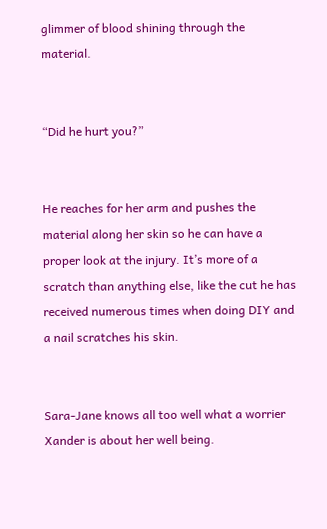glimmer of blood shining through the material.


“Did he hurt you?”


He reaches for her arm and pushes the material along her skin so he can have a proper look at the injury. It’s more of a scratch than anything else, like the cut he has received numerous times when doing DIY and a nail scratches his skin.


Sara-Jane knows all too well what a worrier Xander is about her well being.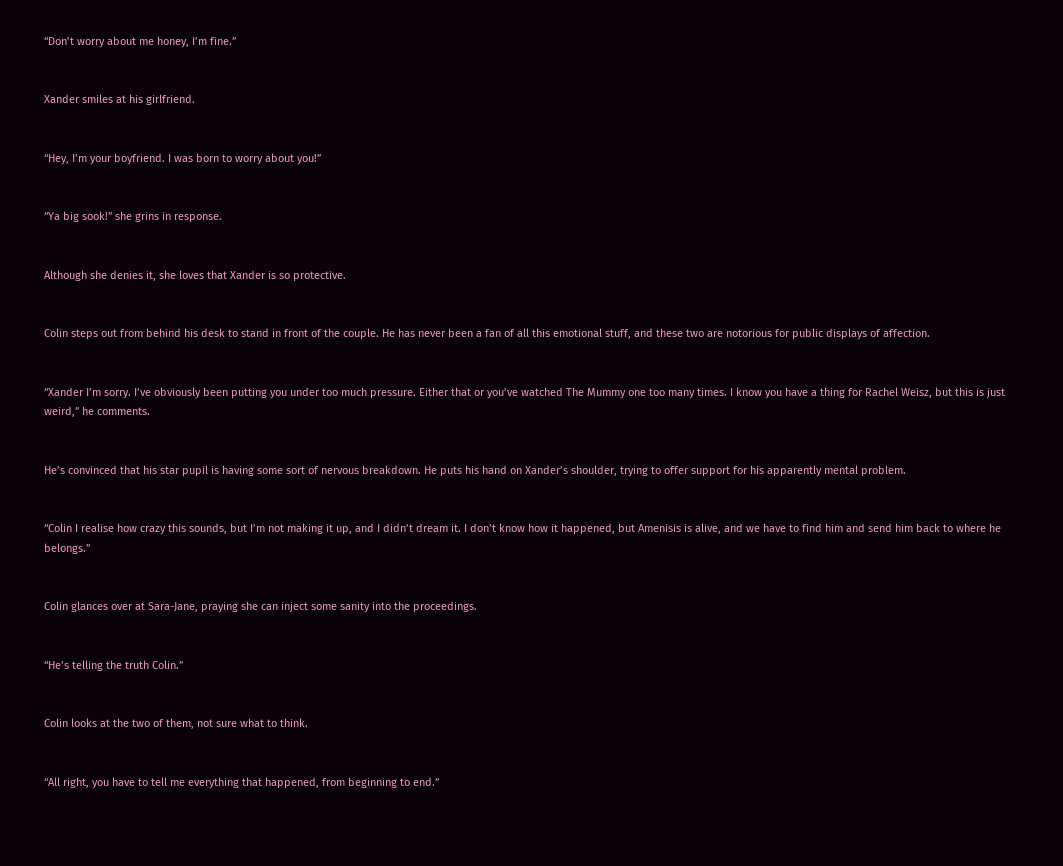“Don’t worry about me honey, I’m fine.”


Xander smiles at his girlfriend.


“Hey, I’m your boyfriend. I was born to worry about you!”


“Ya big sook!” she grins in response.


Although she denies it, she loves that Xander is so protective.


Colin steps out from behind his desk to stand in front of the couple. He has never been a fan of all this emotional stuff, and these two are notorious for public displays of affection.


“Xander I’m sorry. I’ve obviously been putting you under too much pressure. Either that or you’ve watched The Mummy one too many times. I know you have a thing for Rachel Weisz, but this is just weird,” he comments.


He’s convinced that his star pupil is having some sort of nervous breakdown. He puts his hand on Xander’s shoulder, trying to offer support for his apparently mental problem.


“Colin I realise how crazy this sounds, but I’m not making it up, and I didn’t dream it. I don’t know how it happened, but Amenisis is alive, and we have to find him and send him back to where he belongs.”


Colin glances over at Sara-Jane, praying she can inject some sanity into the proceedings.


“He’s telling the truth Colin.”


Colin looks at the two of them, not sure what to think.


“All right, you have to tell me everything that happened, from beginning to end.”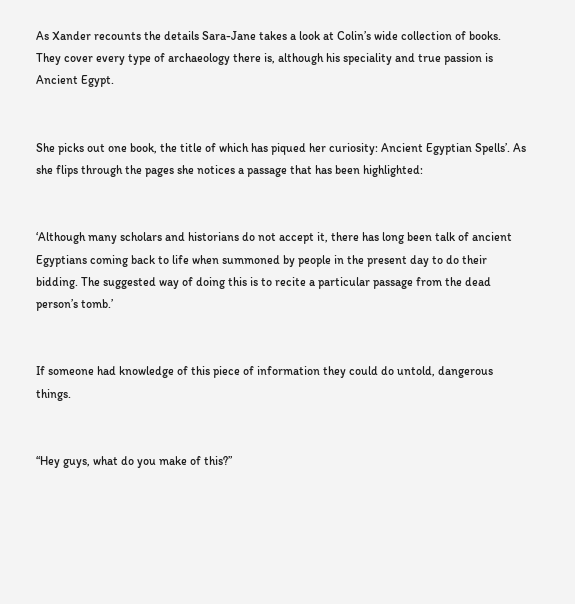As Xander recounts the details Sara-Jane takes a look at Colin’s wide collection of books. They cover every type of archaeology there is, although his speciality and true passion is Ancient Egypt.


She picks out one book, the title of which has piqued her curiosity: Ancient Egyptian Spells’. As she flips through the pages she notices a passage that has been highlighted:


‘Although many scholars and historians do not accept it, there has long been talk of ancient Egyptians coming back to life when summoned by people in the present day to do their bidding. The suggested way of doing this is to recite a particular passage from the dead person’s tomb.’


If someone had knowledge of this piece of information they could do untold, dangerous things.


“Hey guys, what do you make of this?”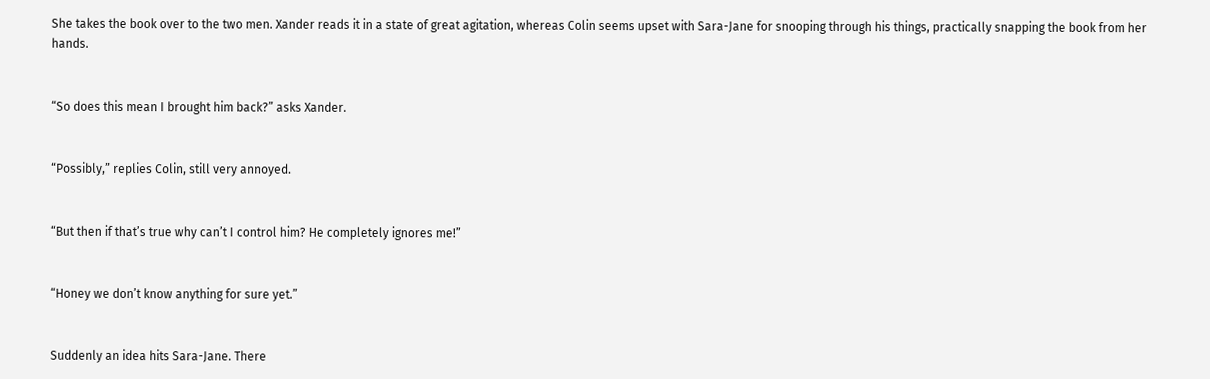She takes the book over to the two men. Xander reads it in a state of great agitation, whereas Colin seems upset with Sara-Jane for snooping through his things, practically snapping the book from her hands.


“So does this mean I brought him back?” asks Xander.


“Possibly,” replies Colin, still very annoyed.


“But then if that’s true why can’t I control him? He completely ignores me!”


“Honey we don’t know anything for sure yet.”


Suddenly an idea hits Sara-Jane. There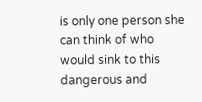is only one person she can think of who would sink to this dangerous and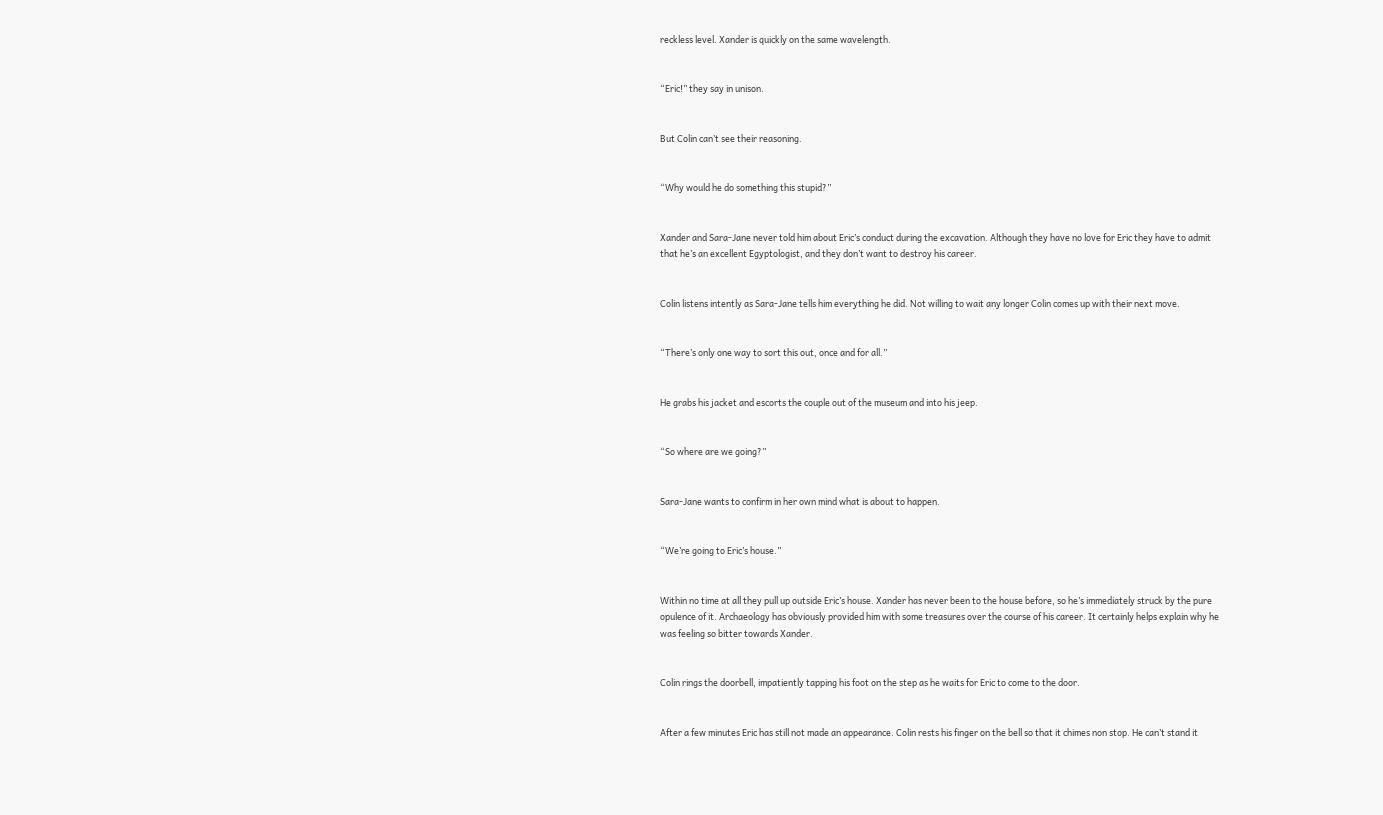reckless level. Xander is quickly on the same wavelength.


“Eric!” they say in unison.


But Colin can’t see their reasoning.


“Why would he do something this stupid?”


Xander and Sara-Jane never told him about Eric’s conduct during the excavation. Although they have no love for Eric they have to admit that he’s an excellent Egyptologist, and they don’t want to destroy his career.


Colin listens intently as Sara-Jane tells him everything he did. Not willing to wait any longer Colin comes up with their next move.


“There’s only one way to sort this out, once and for all.”


He grabs his jacket and escorts the couple out of the museum and into his jeep.


“So where are we going?”


Sara-Jane wants to confirm in her own mind what is about to happen.


“We’re going to Eric’s house.”


Within no time at all they pull up outside Eric’s house. Xander has never been to the house before, so he’s immediately struck by the pure opulence of it. Archaeology has obviously provided him with some treasures over the course of his career. It certainly helps explain why he was feeling so bitter towards Xander.


Colin rings the doorbell, impatiently tapping his foot on the step as he waits for Eric to come to the door.


After a few minutes Eric has still not made an appearance. Colin rests his finger on the bell so that it chimes non stop. He can’t stand it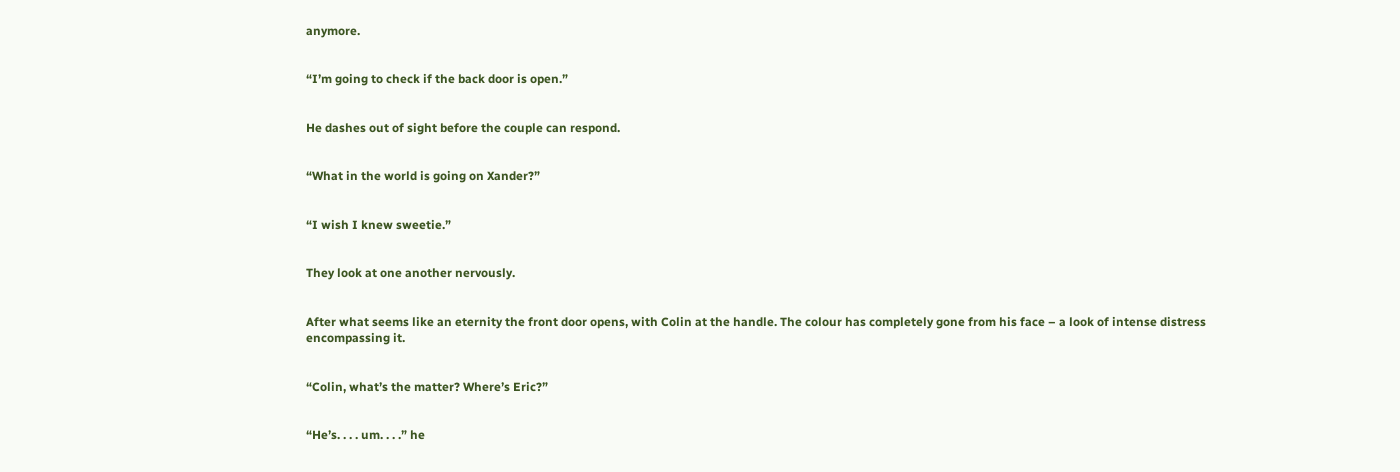anymore.


“I’m going to check if the back door is open.”


He dashes out of sight before the couple can respond.


“What in the world is going on Xander?”


“I wish I knew sweetie.”


They look at one another nervously.


After what seems like an eternity the front door opens, with Colin at the handle. The colour has completely gone from his face – a look of intense distress encompassing it.


“Colin, what’s the matter? Where’s Eric?”


“He’s. . . . um. . . .” he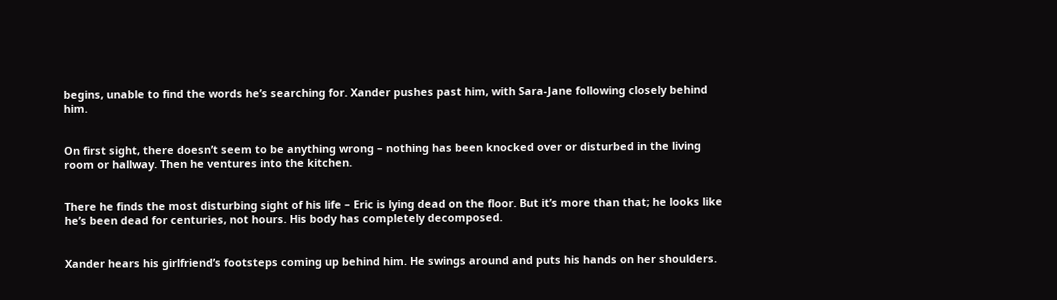begins, unable to find the words he’s searching for. Xander pushes past him, with Sara-Jane following closely behind him.


On first sight, there doesn’t seem to be anything wrong – nothing has been knocked over or disturbed in the living room or hallway. Then he ventures into the kitchen.


There he finds the most disturbing sight of his life – Eric is lying dead on the floor. But it’s more than that; he looks like he’s been dead for centuries, not hours. His body has completely decomposed.


Xander hears his girlfriend’s footsteps coming up behind him. He swings around and puts his hands on her shoulders.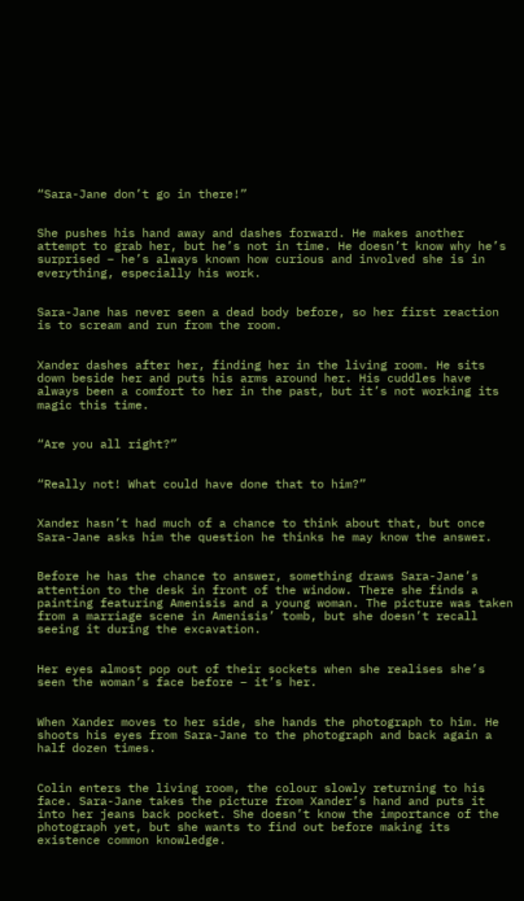“Sara-Jane don’t go in there!”


She pushes his hand away and dashes forward. He makes another attempt to grab her, but he’s not in time. He doesn’t know why he’s surprised – he’s always known how curious and involved she is in everything, especially his work.


Sara-Jane has never seen a dead body before, so her first reaction is to scream and run from the room.


Xander dashes after her, finding her in the living room. He sits down beside her and puts his arms around her. His cuddles have always been a comfort to her in the past, but it’s not working its magic this time.


“Are you all right?”


“Really not! What could have done that to him?”


Xander hasn’t had much of a chance to think about that, but once Sara-Jane asks him the question he thinks he may know the answer.


Before he has the chance to answer, something draws Sara-Jane’s attention to the desk in front of the window. There she finds a painting featuring Amenisis and a young woman. The picture was taken from a marriage scene in Amenisis’ tomb, but she doesn’t recall seeing it during the excavation.


Her eyes almost pop out of their sockets when she realises she’s seen the woman’s face before – it’s her.


When Xander moves to her side, she hands the photograph to him. He shoots his eyes from Sara-Jane to the photograph and back again a half dozen times.


Colin enters the living room, the colour slowly returning to his face. Sara-Jane takes the picture from Xander’s hand and puts it into her jeans back pocket. She doesn’t know the importance of the photograph yet, but she wants to find out before making its existence common knowledge.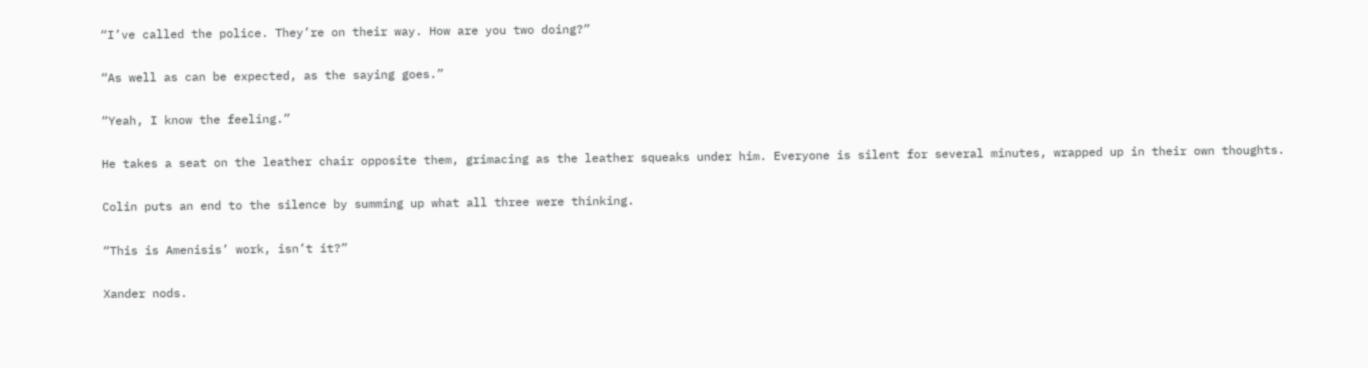“I’ve called the police. They’re on their way. How are you two doing?”


“As well as can be expected, as the saying goes.”


“Yeah, I know the feeling.”


He takes a seat on the leather chair opposite them, grimacing as the leather squeaks under him. Everyone is silent for several minutes, wrapped up in their own thoughts.


Colin puts an end to the silence by summing up what all three were thinking.


“This is Amenisis’ work, isn’t it?”


Xander nods.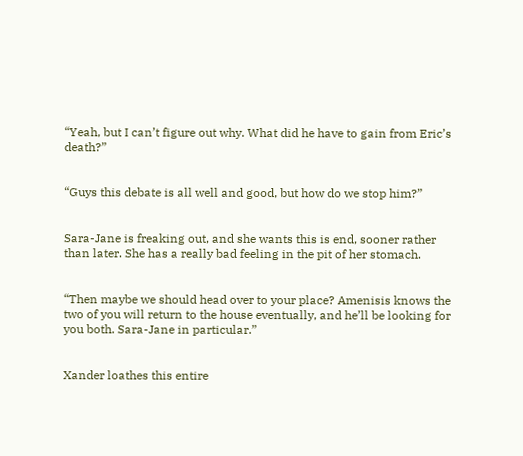“Yeah, but I can’t figure out why. What did he have to gain from Eric’s death?”


“Guys this debate is all well and good, but how do we stop him?”


Sara-Jane is freaking out, and she wants this is end, sooner rather than later. She has a really bad feeling in the pit of her stomach.


“Then maybe we should head over to your place? Amenisis knows the two of you will return to the house eventually, and he’ll be looking for you both. Sara-Jane in particular.”


Xander loathes this entire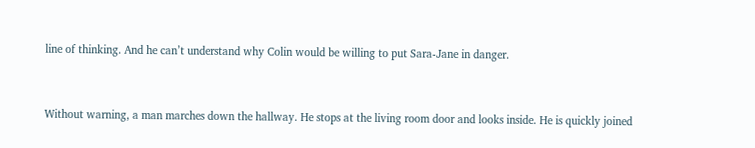line of thinking. And he can’t understand why Colin would be willing to put Sara-Jane in danger.


Without warning, a man marches down the hallway. He stops at the living room door and looks inside. He is quickly joined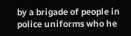by a brigade of people in police uniforms who he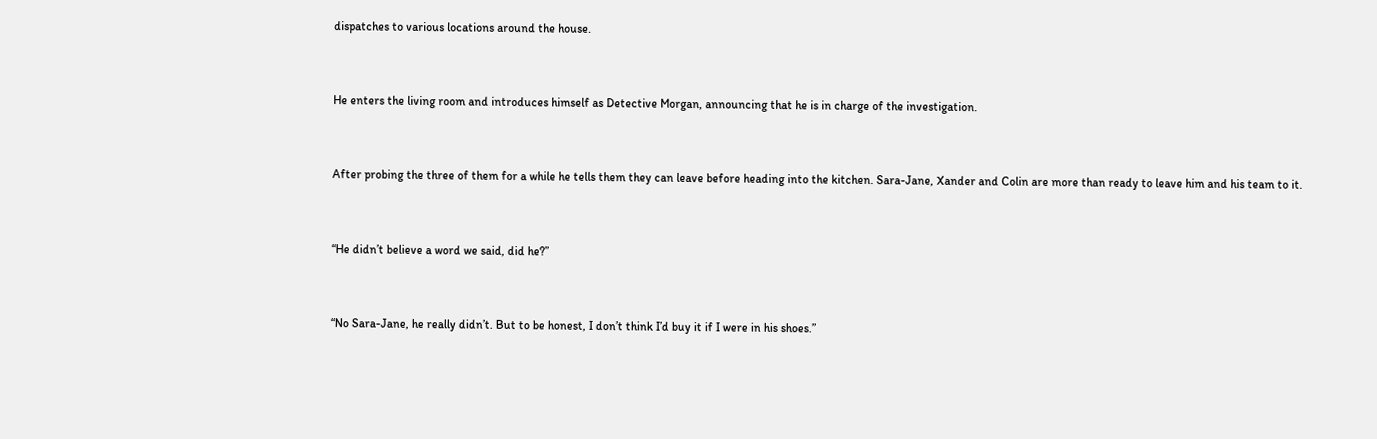dispatches to various locations around the house.


He enters the living room and introduces himself as Detective Morgan, announcing that he is in charge of the investigation.


After probing the three of them for a while he tells them they can leave before heading into the kitchen. Sara-Jane, Xander and Colin are more than ready to leave him and his team to it.


“He didn’t believe a word we said, did he?”


“No Sara-Jane, he really didn’t. But to be honest, I don’t think I’d buy it if I were in his shoes.”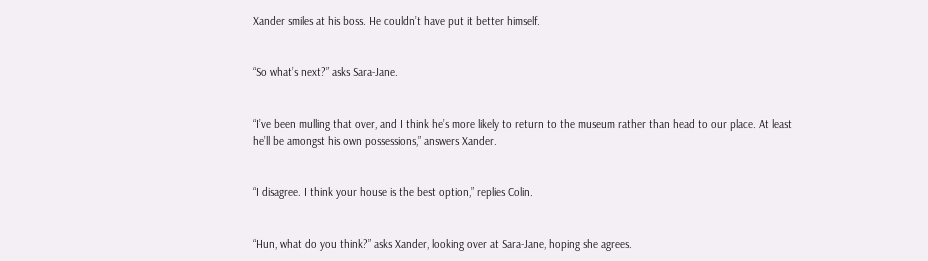Xander smiles at his boss. He couldn’t have put it better himself.


“So what’s next?” asks Sara-Jane.


“I’ve been mulling that over, and I think he’s more likely to return to the museum rather than head to our place. At least he’ll be amongst his own possessions,” answers Xander.


“I disagree. I think your house is the best option,” replies Colin.


“Hun, what do you think?” asks Xander, looking over at Sara-Jane, hoping she agrees.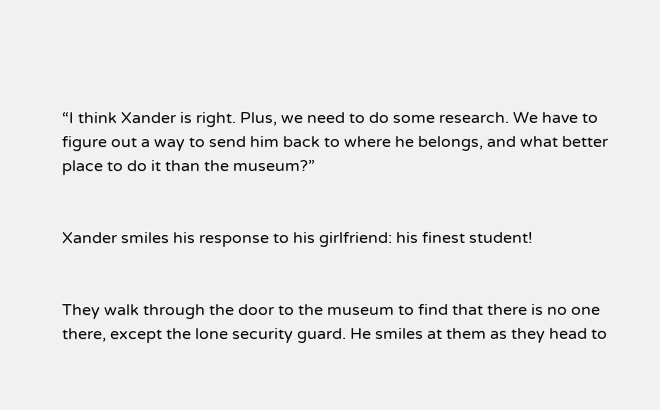“I think Xander is right. Plus, we need to do some research. We have to figure out a way to send him back to where he belongs, and what better place to do it than the museum?”


Xander smiles his response to his girlfriend: his finest student!


They walk through the door to the museum to find that there is no one there, except the lone security guard. He smiles at them as they head to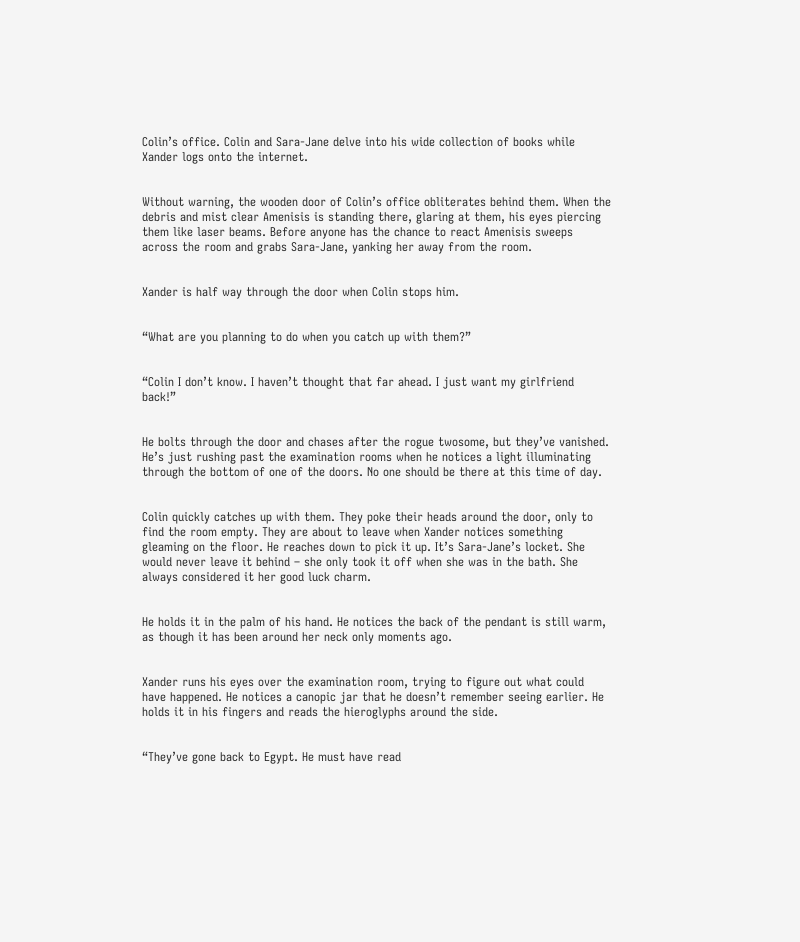Colin’s office. Colin and Sara-Jane delve into his wide collection of books while Xander logs onto the internet.


Without warning, the wooden door of Colin’s office obliterates behind them. When the debris and mist clear Amenisis is standing there, glaring at them, his eyes piercing them like laser beams. Before anyone has the chance to react Amenisis sweeps across the room and grabs Sara-Jane, yanking her away from the room.


Xander is half way through the door when Colin stops him.


“What are you planning to do when you catch up with them?”


“Colin I don’t know. I haven’t thought that far ahead. I just want my girlfriend back!”


He bolts through the door and chases after the rogue twosome, but they’ve vanished. He’s just rushing past the examination rooms when he notices a light illuminating through the bottom of one of the doors. No one should be there at this time of day.


Colin quickly catches up with them. They poke their heads around the door, only to find the room empty. They are about to leave when Xander notices something gleaming on the floor. He reaches down to pick it up. It’s Sara-Jane’s locket. She would never leave it behind – she only took it off when she was in the bath. She always considered it her good luck charm.


He holds it in the palm of his hand. He notices the back of the pendant is still warm, as though it has been around her neck only moments ago.


Xander runs his eyes over the examination room, trying to figure out what could have happened. He notices a canopic jar that he doesn’t remember seeing earlier. He holds it in his fingers and reads the hieroglyphs around the side.


“They’ve gone back to Egypt. He must have read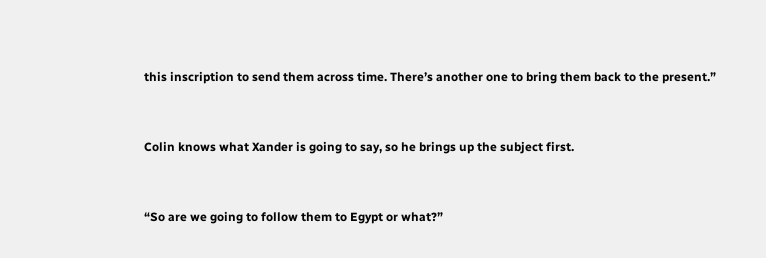this inscription to send them across time. There’s another one to bring them back to the present.”


Colin knows what Xander is going to say, so he brings up the subject first.


“So are we going to follow them to Egypt or what?”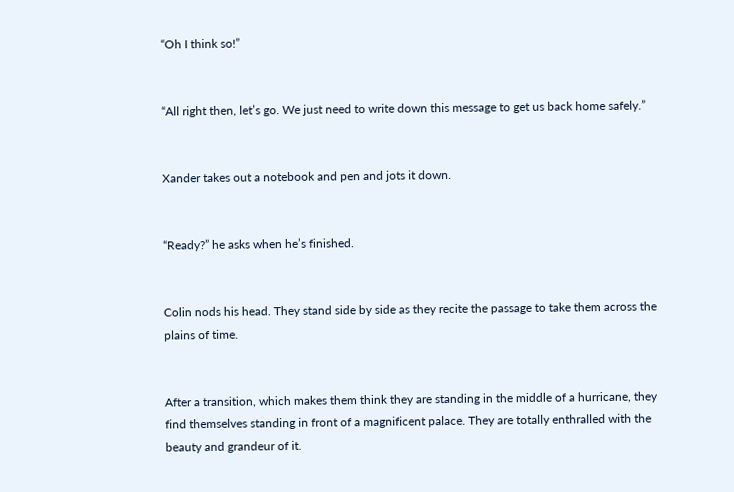“Oh I think so!”


“All right then, let’s go. We just need to write down this message to get us back home safely.”


Xander takes out a notebook and pen and jots it down.


“Ready?” he asks when he’s finished.


Colin nods his head. They stand side by side as they recite the passage to take them across the plains of time.


After a transition, which makes them think they are standing in the middle of a hurricane, they find themselves standing in front of a magnificent palace. They are totally enthralled with the beauty and grandeur of it.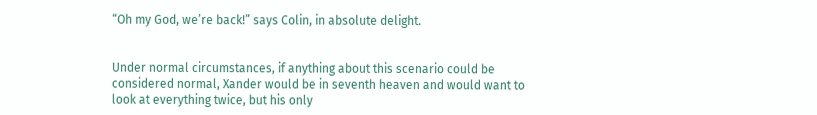“Oh my God, we’re back!” says Colin, in absolute delight.


Under normal circumstances, if anything about this scenario could be considered normal, Xander would be in seventh heaven and would want to look at everything twice, but his only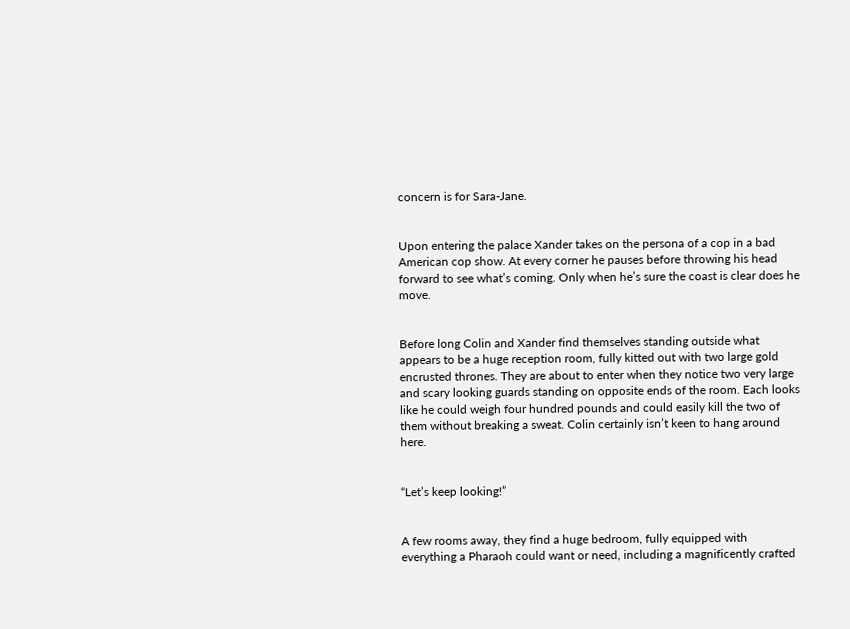concern is for Sara-Jane.


Upon entering the palace Xander takes on the persona of a cop in a bad American cop show. At every corner he pauses before throwing his head forward to see what’s coming. Only when he’s sure the coast is clear does he move.


Before long Colin and Xander find themselves standing outside what appears to be a huge reception room, fully kitted out with two large gold encrusted thrones. They are about to enter when they notice two very large and scary looking guards standing on opposite ends of the room. Each looks like he could weigh four hundred pounds and could easily kill the two of them without breaking a sweat. Colin certainly isn’t keen to hang around here.


“Let’s keep looking!”


A few rooms away, they find a huge bedroom, fully equipped with everything a Pharaoh could want or need, including a magnificently crafted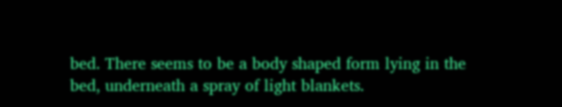bed. There seems to be a body shaped form lying in the bed, underneath a spray of light blankets.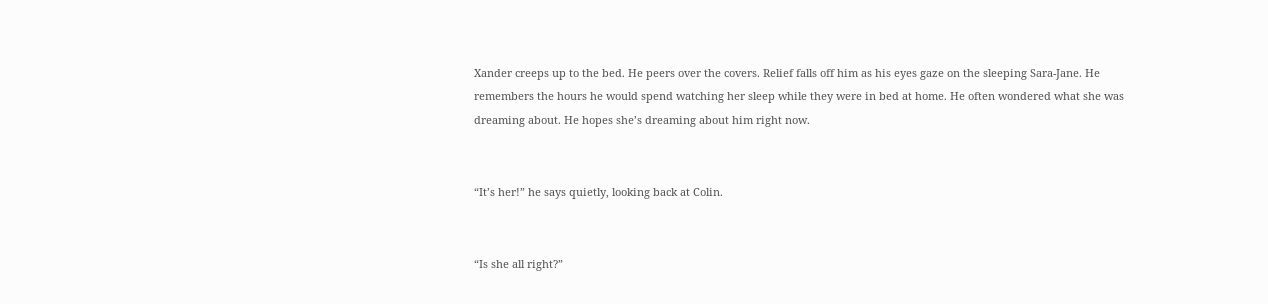Xander creeps up to the bed. He peers over the covers. Relief falls off him as his eyes gaze on the sleeping Sara-Jane. He remembers the hours he would spend watching her sleep while they were in bed at home. He often wondered what she was dreaming about. He hopes she’s dreaming about him right now.


“It’s her!” he says quietly, looking back at Colin.


“Is she all right?”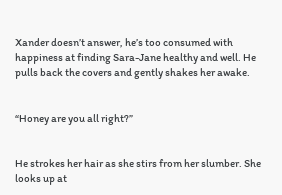Xander doesn’t answer, he’s too consumed with happiness at finding Sara-Jane healthy and well. He pulls back the covers and gently shakes her awake.


“Honey are you all right?”


He strokes her hair as she stirs from her slumber. She looks up at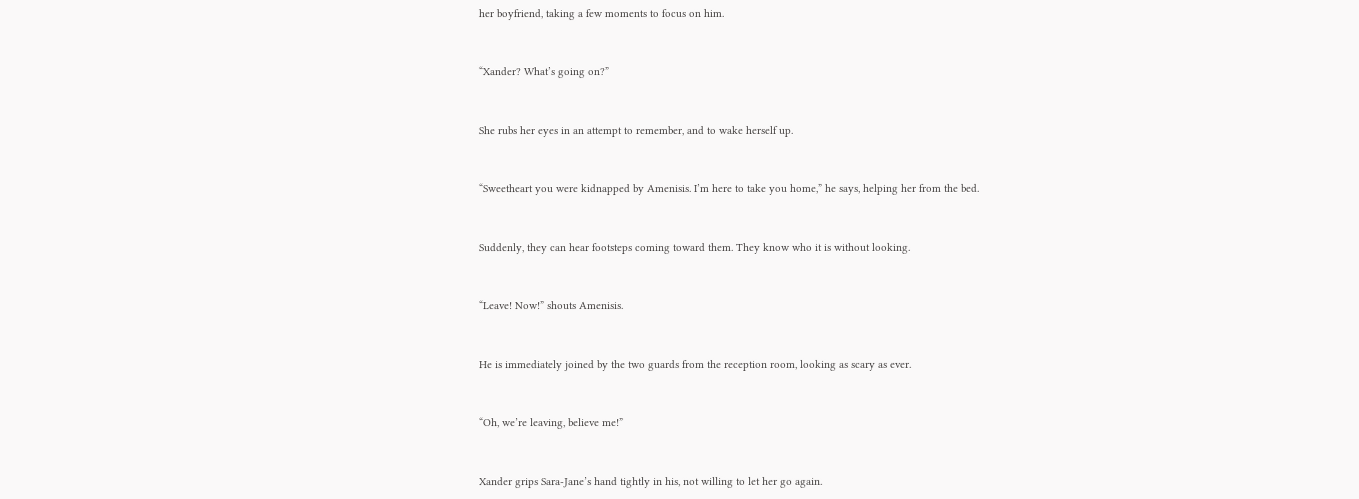her boyfriend, taking a few moments to focus on him.


“Xander? What’s going on?”


She rubs her eyes in an attempt to remember, and to wake herself up.


“Sweetheart you were kidnapped by Amenisis. I’m here to take you home,” he says, helping her from the bed.


Suddenly, they can hear footsteps coming toward them. They know who it is without looking.


“Leave! Now!” shouts Amenisis.


He is immediately joined by the two guards from the reception room, looking as scary as ever.


“Oh, we’re leaving, believe me!”


Xander grips Sara-Jane’s hand tightly in his, not willing to let her go again.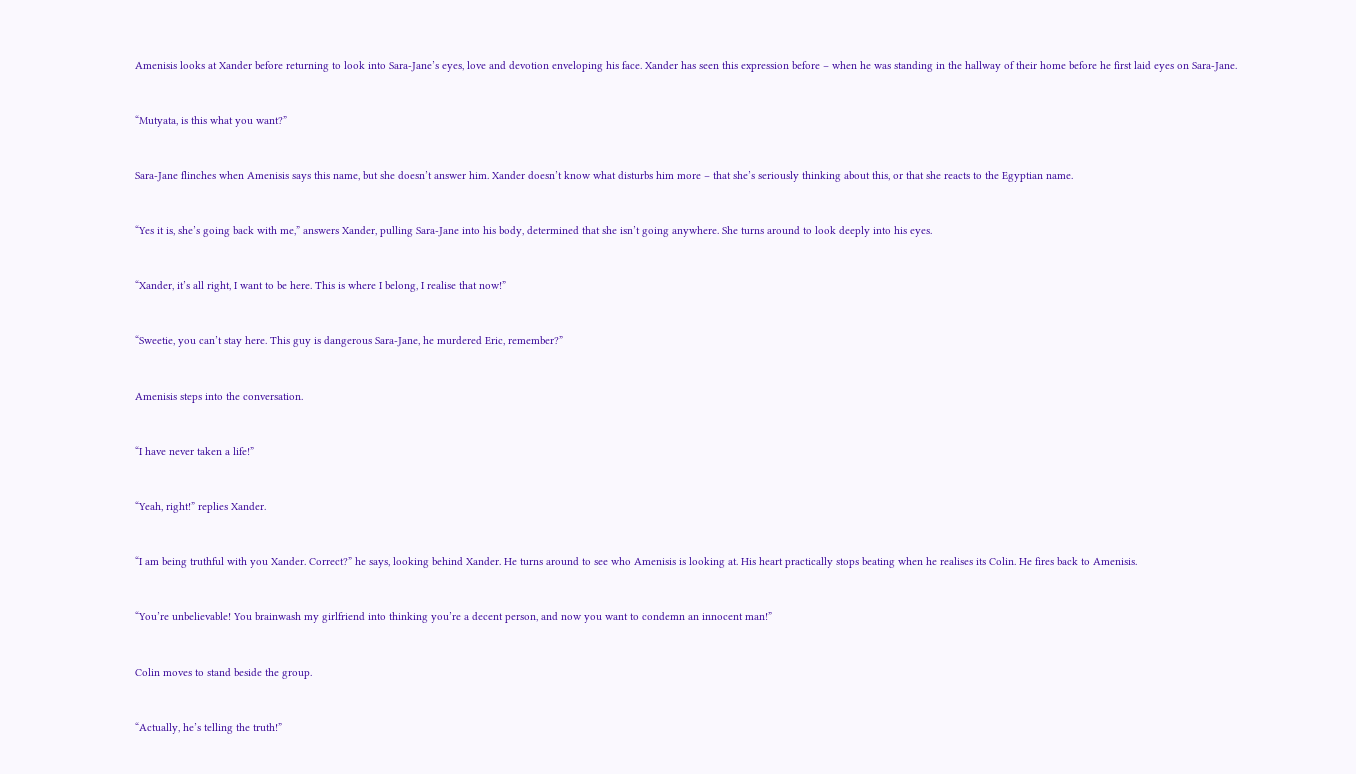Amenisis looks at Xander before returning to look into Sara-Jane’s eyes, love and devotion enveloping his face. Xander has seen this expression before – when he was standing in the hallway of their home before he first laid eyes on Sara-Jane.


“Mutyata, is this what you want?”


Sara-Jane flinches when Amenisis says this name, but she doesn’t answer him. Xander doesn’t know what disturbs him more – that she’s seriously thinking about this, or that she reacts to the Egyptian name.


“Yes it is, she’s going back with me,” answers Xander, pulling Sara-Jane into his body, determined that she isn’t going anywhere. She turns around to look deeply into his eyes.


“Xander, it’s all right, I want to be here. This is where I belong, I realise that now!”


“Sweetie, you can’t stay here. This guy is dangerous Sara-Jane, he murdered Eric, remember?”


Amenisis steps into the conversation.


“I have never taken a life!”


“Yeah, right!” replies Xander.


“I am being truthful with you Xander. Correct?” he says, looking behind Xander. He turns around to see who Amenisis is looking at. His heart practically stops beating when he realises its Colin. He fires back to Amenisis.


“You’re unbelievable! You brainwash my girlfriend into thinking you’re a decent person, and now you want to condemn an innocent man!”


Colin moves to stand beside the group.


“Actually, he’s telling the truth!”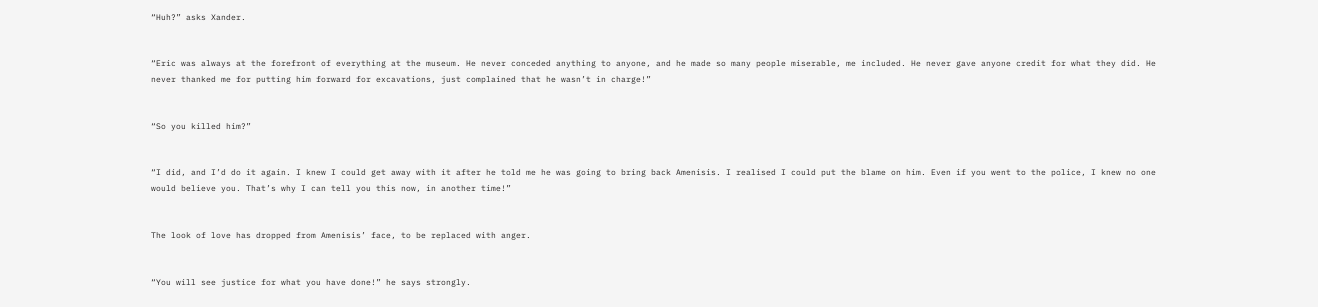“Huh?” asks Xander.


“Eric was always at the forefront of everything at the museum. He never conceded anything to anyone, and he made so many people miserable, me included. He never gave anyone credit for what they did. He never thanked me for putting him forward for excavations, just complained that he wasn’t in charge!”


“So you killed him?”


“I did, and I’d do it again. I knew I could get away with it after he told me he was going to bring back Amenisis. I realised I could put the blame on him. Even if you went to the police, I knew no one would believe you. That’s why I can tell you this now, in another time!”


The look of love has dropped from Amenisis’ face, to be replaced with anger.


“You will see justice for what you have done!” he says strongly.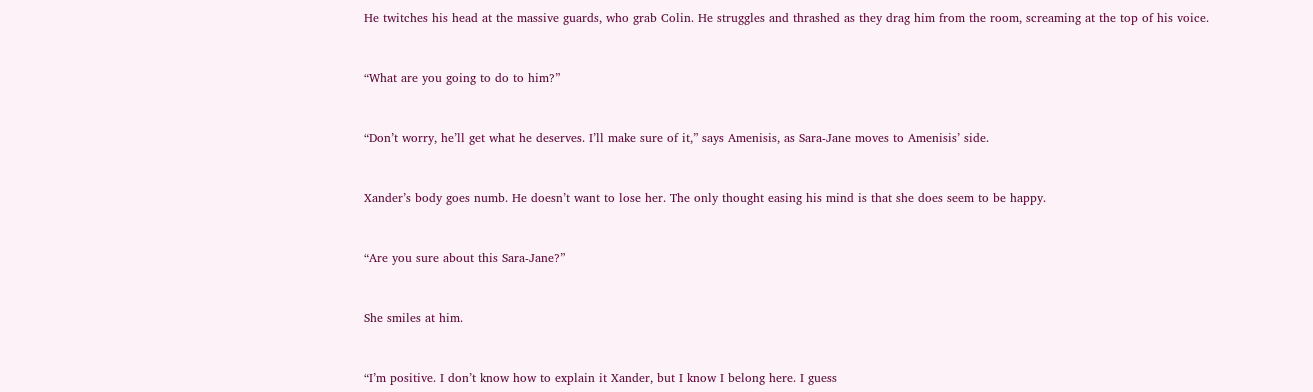He twitches his head at the massive guards, who grab Colin. He struggles and thrashed as they drag him from the room, screaming at the top of his voice.


“What are you going to do to him?”


“Don’t worry, he’ll get what he deserves. I’ll make sure of it,” says Amenisis, as Sara-Jane moves to Amenisis’ side.


Xander’s body goes numb. He doesn’t want to lose her. The only thought easing his mind is that she does seem to be happy.


“Are you sure about this Sara-Jane?”


She smiles at him.


“I’m positive. I don’t know how to explain it Xander, but I know I belong here. I guess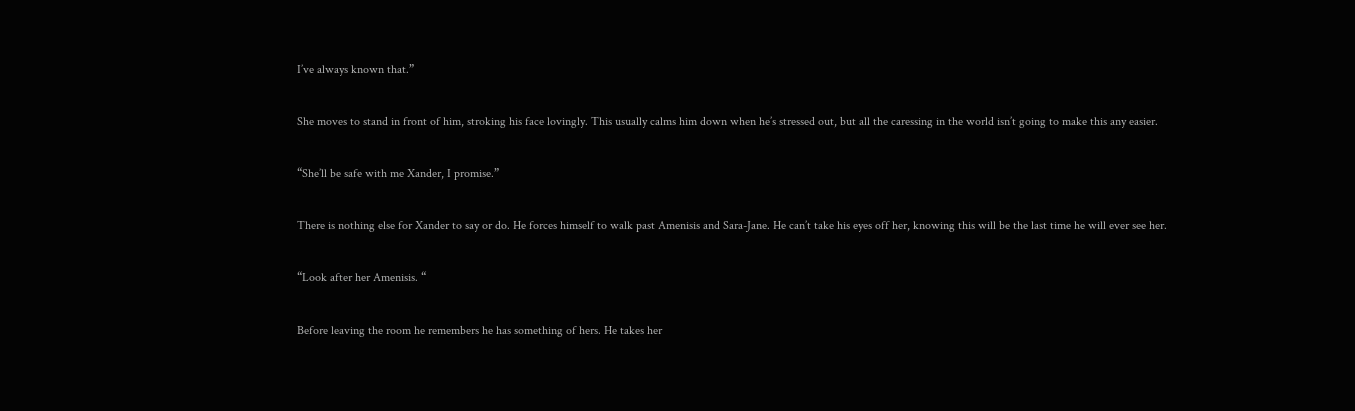I’ve always known that.”


She moves to stand in front of him, stroking his face lovingly. This usually calms him down when he’s stressed out, but all the caressing in the world isn’t going to make this any easier.


“She’ll be safe with me Xander, I promise.”


There is nothing else for Xander to say or do. He forces himself to walk past Amenisis and Sara-Jane. He can’t take his eyes off her, knowing this will be the last time he will ever see her.


“Look after her Amenisis. “


Before leaving the room he remembers he has something of hers. He takes her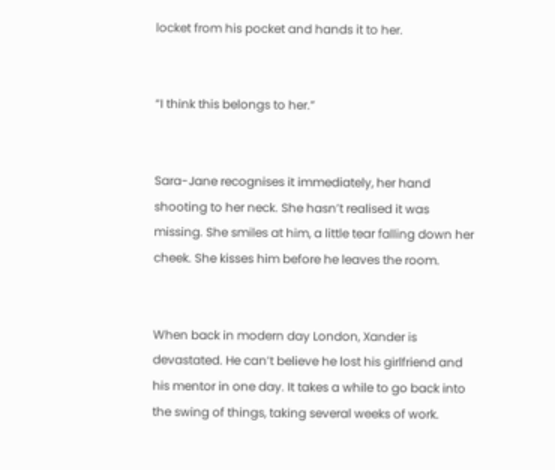locket from his pocket and hands it to her.


“I think this belongs to her.”


Sara-Jane recognises it immediately, her hand shooting to her neck. She hasn’t realised it was missing. She smiles at him, a little tear falling down her cheek. She kisses him before he leaves the room.


When back in modern day London, Xander is devastated. He can’t believe he lost his girlfriend and his mentor in one day. It takes a while to go back into the swing of things, taking several weeks of work.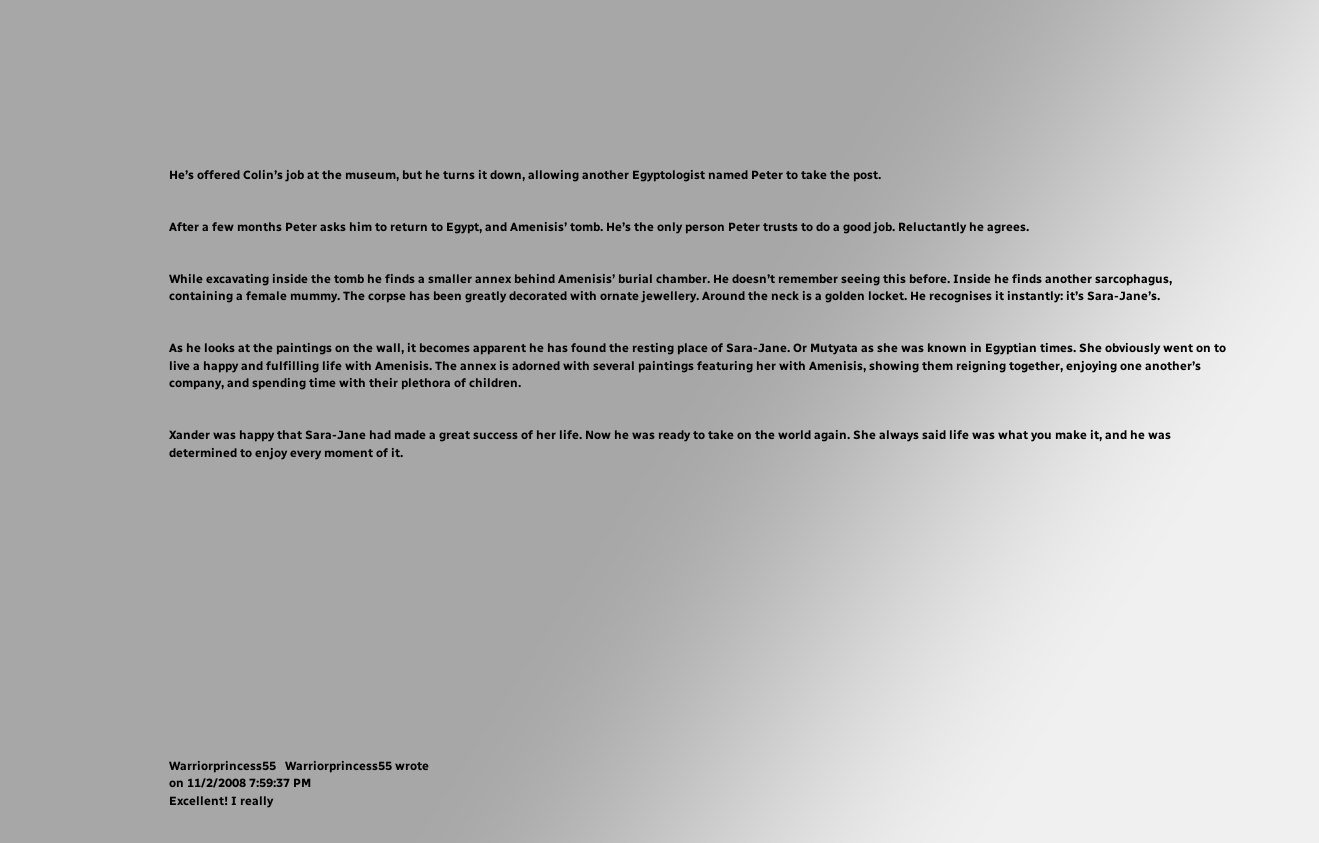He’s offered Colin’s job at the museum, but he turns it down, allowing another Egyptologist named Peter to take the post.


After a few months Peter asks him to return to Egypt, and Amenisis’ tomb. He’s the only person Peter trusts to do a good job. Reluctantly he agrees.


While excavating inside the tomb he finds a smaller annex behind Amenisis’ burial chamber. He doesn’t remember seeing this before. Inside he finds another sarcophagus, containing a female mummy. The corpse has been greatly decorated with ornate jewellery. Around the neck is a golden locket. He recognises it instantly: it’s Sara-Jane’s.


As he looks at the paintings on the wall, it becomes apparent he has found the resting place of Sara-Jane. Or Mutyata as she was known in Egyptian times. She obviously went on to live a happy and fulfilling life with Amenisis. The annex is adorned with several paintings featuring her with Amenisis, showing them reigning together, enjoying one another’s company, and spending time with their plethora of children.


Xander was happy that Sara-Jane had made a great success of her life. Now he was ready to take on the world again. She always said life was what you make it, and he was determined to enjoy every moment of it.

















Warriorprincess55   Warriorprincess55 wrote
on 11/2/2008 7:59:37 PM
Excellent! I really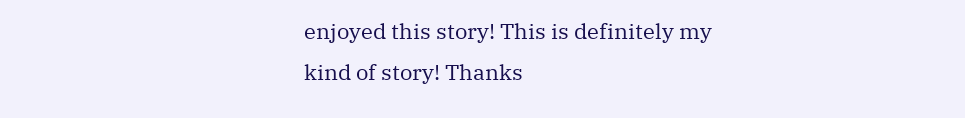enjoyed this story! This is definitely my kind of story! Thanks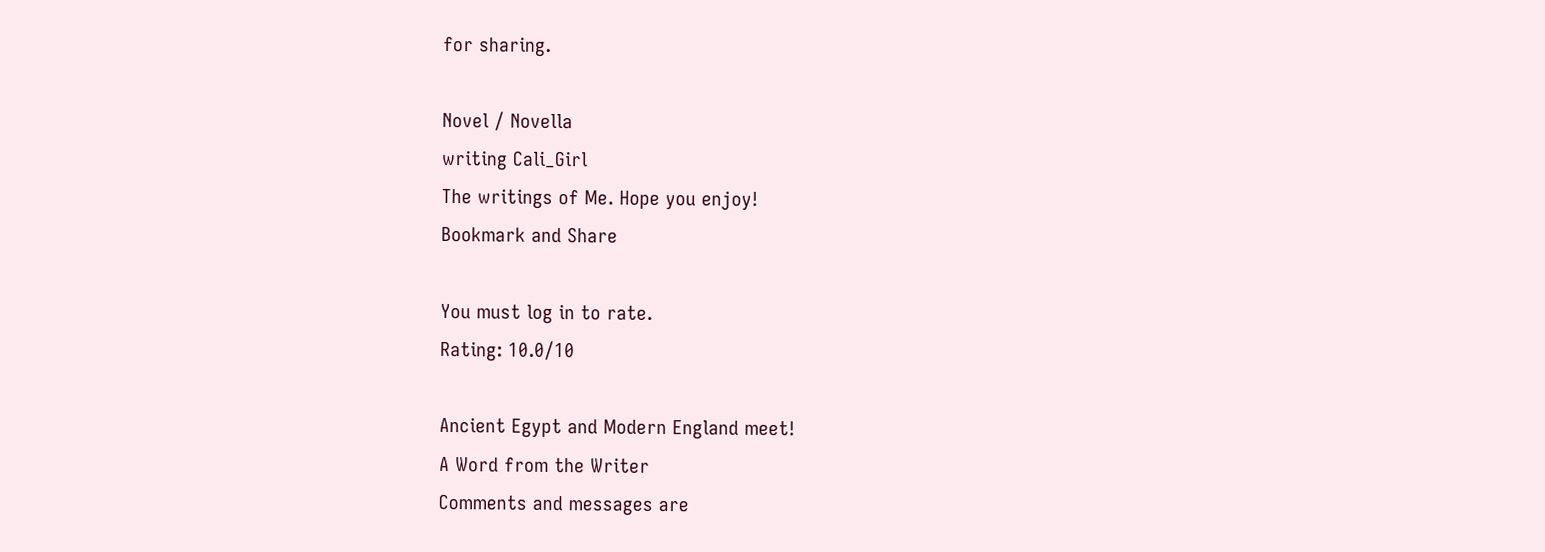for sharing.

Novel / Novella
writing Cali_Girl
The writings of Me. Hope you enjoy!
Bookmark and Share

You must log in to rate.
Rating: 10.0/10

Ancient Egypt and Modern England meet!
A Word from the Writer
Comments and messages are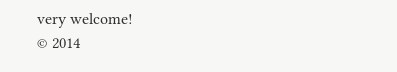very welcome!
© 2014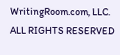WritingRoom.com, LLC. ALL RIGHTS RESERVED